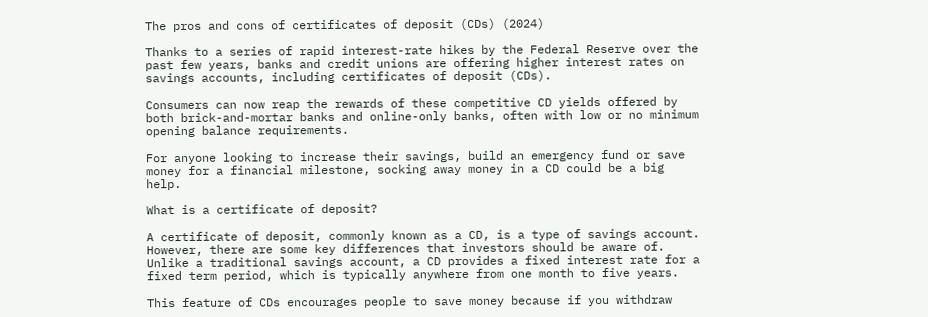The pros and cons of certificates of deposit (CDs) (2024)

Thanks to a series of rapid interest-rate hikes by the Federal Reserve over the past few years, banks and credit unions are offering higher interest rates on savings accounts, including certificates of deposit (CDs).

Consumers can now reap the rewards of these competitive CD yields offered by both brick-and-mortar banks and online-only banks, often with low or no minimum opening balance requirements.

For anyone looking to increase their savings, build an emergency fund or save money for a financial milestone, socking away money in a CD could be a big help.

What is a certificate of deposit?

A certificate of deposit, commonly known as a CD, is a type of savings account. However, there are some key differences that investors should be aware of. Unlike a traditional savings account, a CD provides a fixed interest rate for a fixed term period, which is typically anywhere from one month to five years.

This feature of CDs encourages people to save money because if you withdraw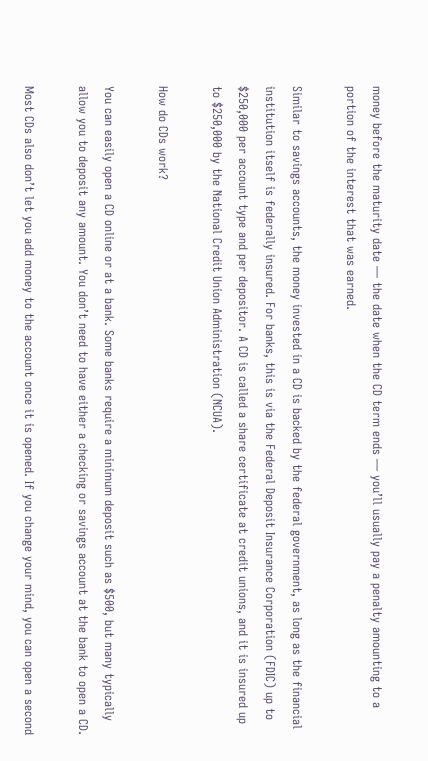money before the maturity date — the date when the CD term ends — you’ll usually pay a penalty amounting to a portion of the interest that was earned.

Similar to savings accounts, the money invested in a CD is backed by the federal government, as long as the financial institution itself is federally insured. For banks, this is via the Federal Deposit Insurance Corporation (FDIC) up to $250,000 per account type and per depositor. A CD is called a share certificate at credit unions, and it is insured up to $250,000 by the National Credit Union Administration (NCUA).

How do CDs work?

You can easily open a CD online or at a bank. Some banks require a minimum deposit such as $500, but many typically allow you to deposit any amount. You don’t need to have either a checking or savings account at the bank to open a CD.

Most CDs also don’t let you add money to the account once it is opened. If you change your mind, you can open a second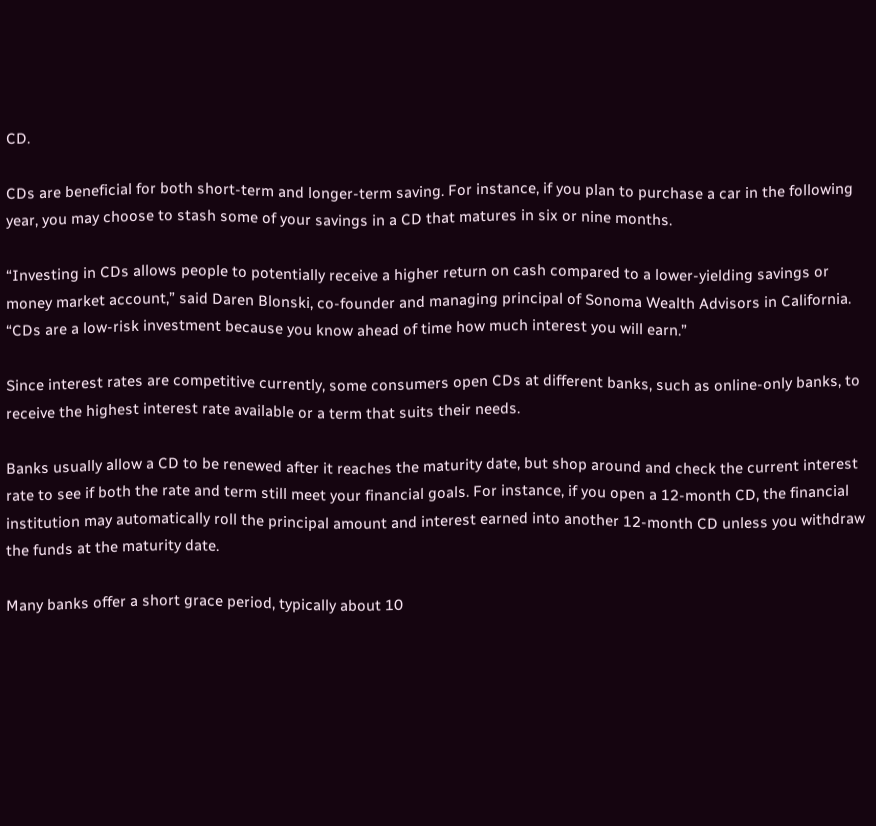CD.

CDs are beneficial for both short-term and longer-term saving. For instance, if you plan to purchase a car in the following year, you may choose to stash some of your savings in a CD that matures in six or nine months.

“Investing in CDs allows people to potentially receive a higher return on cash compared to a lower-yielding savings or money market account,” said Daren Blonski, co-founder and managing principal of Sonoma Wealth Advisors in California. “CDs are a low-risk investment because you know ahead of time how much interest you will earn.”

Since interest rates are competitive currently, some consumers open CDs at different banks, such as online-only banks, to receive the highest interest rate available or a term that suits their needs.

Banks usually allow a CD to be renewed after it reaches the maturity date, but shop around and check the current interest rate to see if both the rate and term still meet your financial goals. For instance, if you open a 12-month CD, the financial institution may automatically roll the principal amount and interest earned into another 12-month CD unless you withdraw the funds at the maturity date.

Many banks offer a short grace period, typically about 10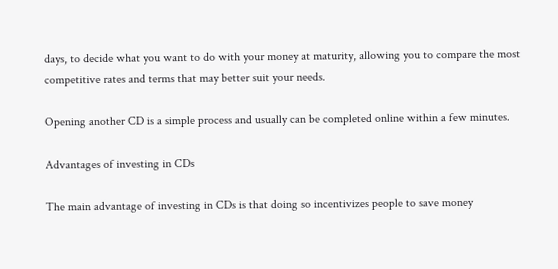days, to decide what you want to do with your money at maturity, allowing you to compare the most competitive rates and terms that may better suit your needs.

Opening another CD is a simple process and usually can be completed online within a few minutes.

Advantages of investing in CDs

The main advantage of investing in CDs is that doing so incentivizes people to save money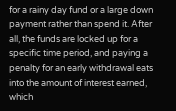for a rainy day fund or a large down payment rather than spend it. After all, the funds are locked up for a specific time period, and paying a penalty for an early withdrawal eats into the amount of interest earned, which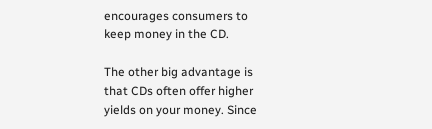encourages consumers to keep money in the CD.

The other big advantage is that CDs often offer higher yields on your money. Since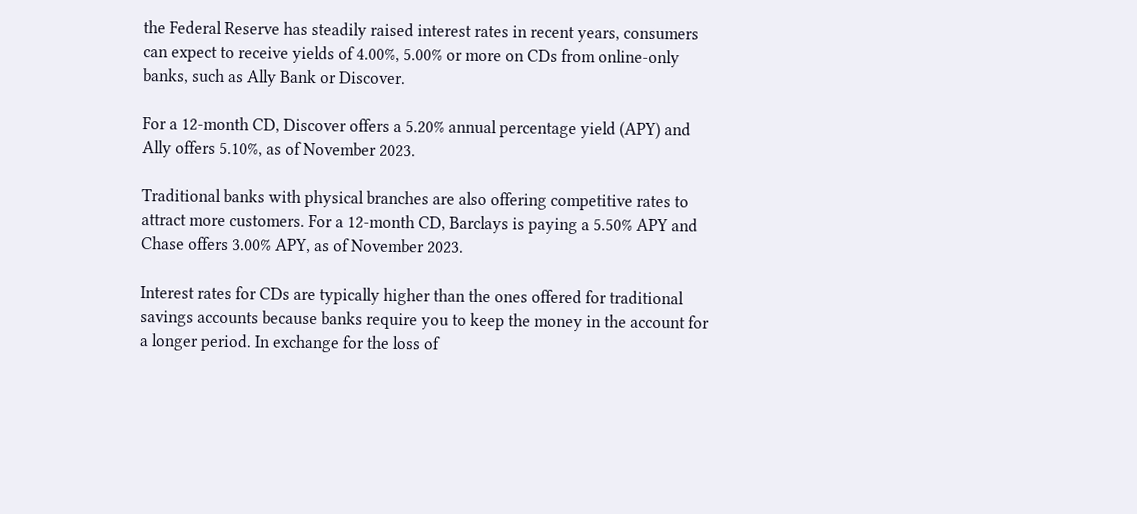the Federal Reserve has steadily raised interest rates in recent years, consumers can expect to receive yields of 4.00%, 5.00% or more on CDs from online-only banks, such as Ally Bank or Discover.

For a 12-month CD, Discover offers a 5.20% annual percentage yield (APY) and Ally offers 5.10%, as of November 2023.

Traditional banks with physical branches are also offering competitive rates to attract more customers. For a 12-month CD, Barclays is paying a 5.50% APY and Chase offers 3.00% APY, as of November 2023.

Interest rates for CDs are typically higher than the ones offered for traditional savings accounts because banks require you to keep the money in the account for a longer period. In exchange for the loss of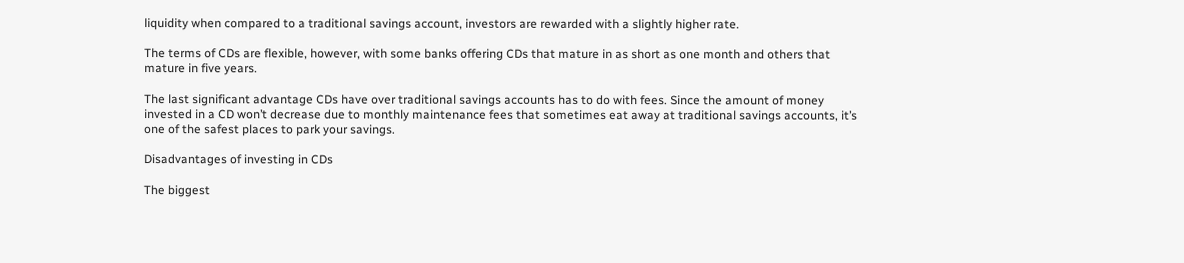liquidity when compared to a traditional savings account, investors are rewarded with a slightly higher rate.

The terms of CDs are flexible, however, with some banks offering CDs that mature in as short as one month and others that mature in five years.

The last significant advantage CDs have over traditional savings accounts has to do with fees. Since the amount of money invested in a CD won’t decrease due to monthly maintenance fees that sometimes eat away at traditional savings accounts, it’s one of the safest places to park your savings.

Disadvantages of investing in CDs

The biggest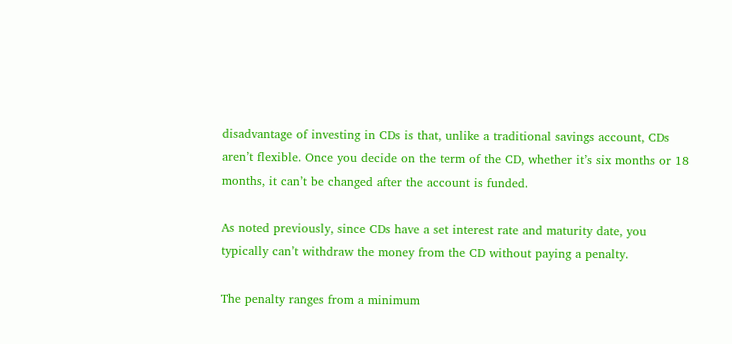disadvantage of investing in CDs is that, unlike a traditional savings account, CDs aren’t flexible. Once you decide on the term of the CD, whether it’s six months or 18 months, it can’t be changed after the account is funded.

As noted previously, since CDs have a set interest rate and maturity date, you typically can’t withdraw the money from the CD without paying a penalty.

The penalty ranges from a minimum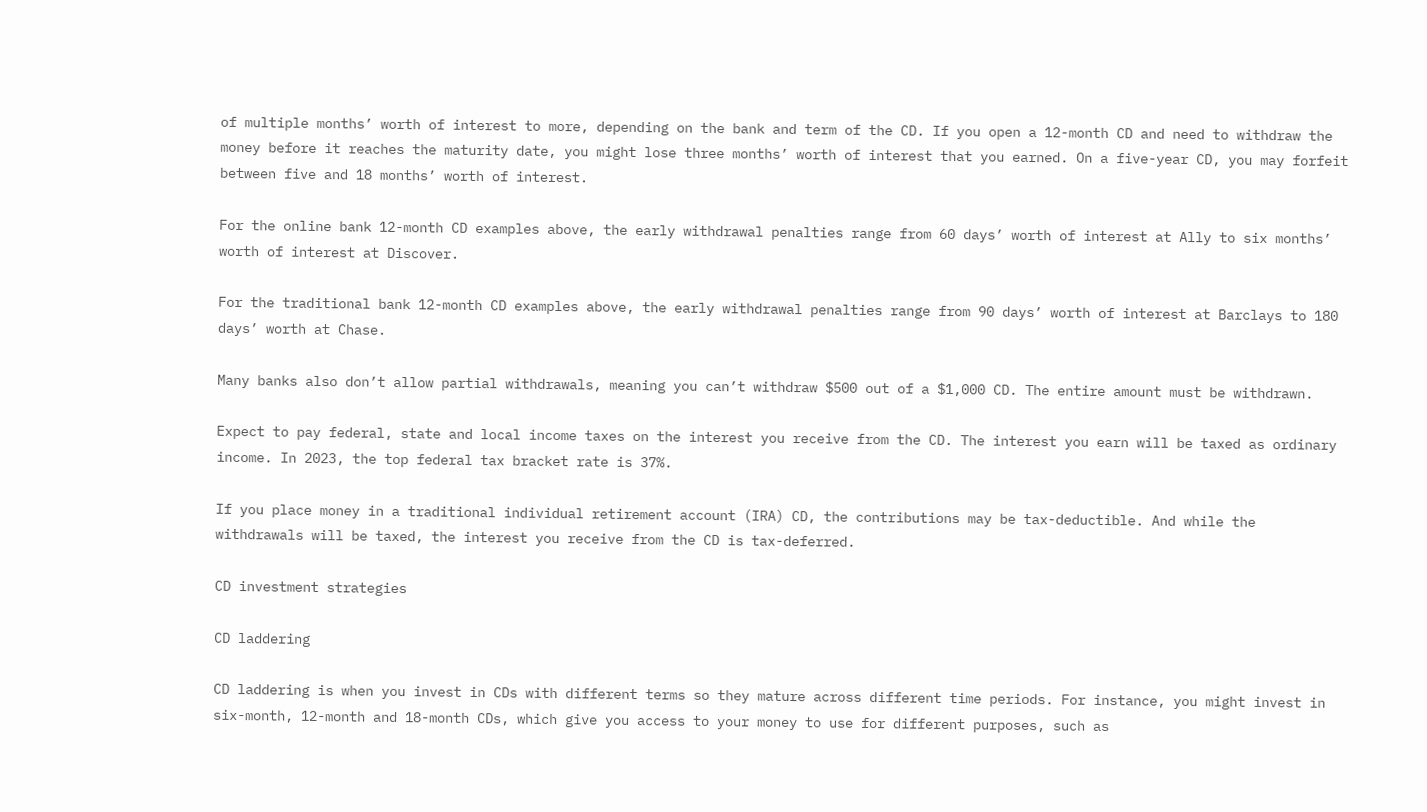of multiple months’ worth of interest to more, depending on the bank and term of the CD. If you open a 12-month CD and need to withdraw the money before it reaches the maturity date, you might lose three months’ worth of interest that you earned. On a five-year CD, you may forfeit between five and 18 months’ worth of interest.

For the online bank 12-month CD examples above, the early withdrawal penalties range from 60 days’ worth of interest at Ally to six months’ worth of interest at Discover.

For the traditional bank 12-month CD examples above, the early withdrawal penalties range from 90 days’ worth of interest at Barclays to 180 days’ worth at Chase.

Many banks also don’t allow partial withdrawals, meaning you can’t withdraw $500 out of a $1,000 CD. The entire amount must be withdrawn.

Expect to pay federal, state and local income taxes on the interest you receive from the CD. The interest you earn will be taxed as ordinary income. In 2023, the top federal tax bracket rate is 37%.

If you place money in a traditional individual retirement account (IRA) CD, the contributions may be tax-deductible. And while the withdrawals will be taxed, the interest you receive from the CD is tax-deferred.

CD investment strategies

CD laddering

CD laddering is when you invest in CDs with different terms so they mature across different time periods. For instance, you might invest in six-month, 12-month and 18-month CDs, which give you access to your money to use for different purposes, such as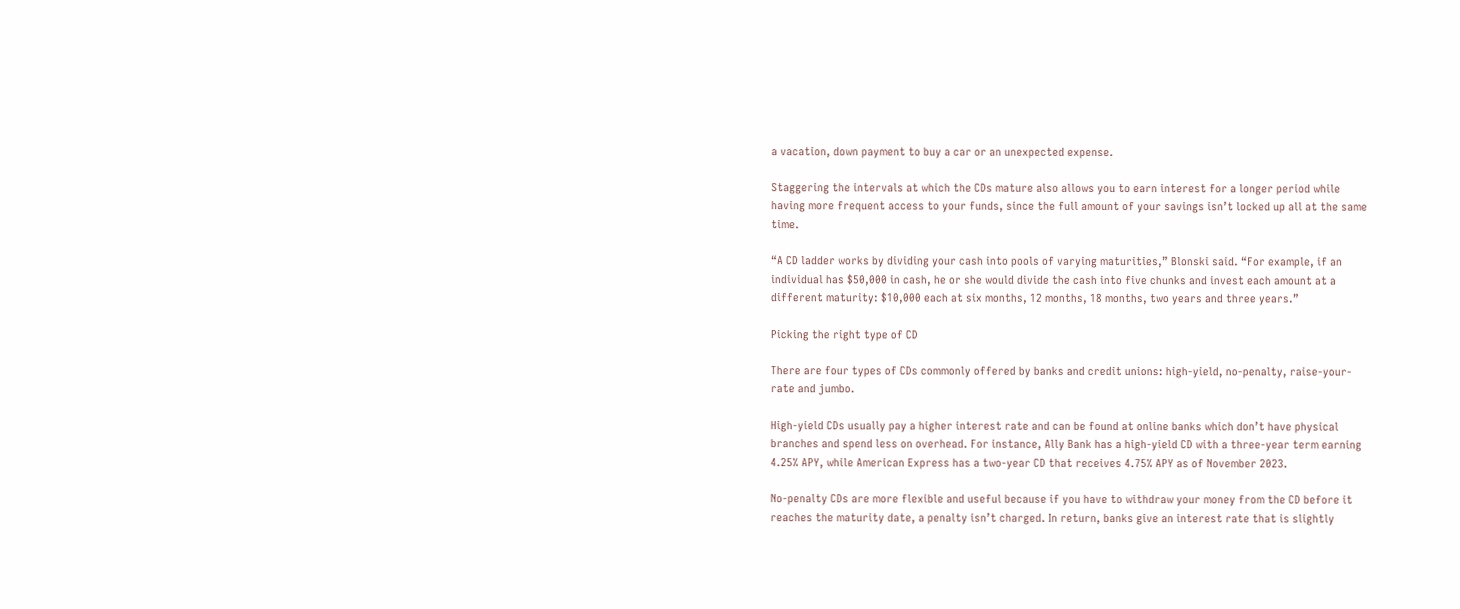a vacation, down payment to buy a car or an unexpected expense.

Staggering the intervals at which the CDs mature also allows you to earn interest for a longer period while having more frequent access to your funds, since the full amount of your savings isn’t locked up all at the same time.

“A CD ladder works by dividing your cash into pools of varying maturities,” Blonski said. “For example, if an individual has $50,000 in cash, he or she would divide the cash into five chunks and invest each amount at a different maturity: $10,000 each at six months, 12 months, 18 months, two years and three years.”

Picking the right type of CD

There are four types of CDs commonly offered by banks and credit unions: high-yield, no-penalty, raise-your-rate and jumbo.

High-yield CDs usually pay a higher interest rate and can be found at online banks which don’t have physical branches and spend less on overhead. For instance, Ally Bank has a high-yield CD with a three-year term earning 4.25% APY, while American Express has a two-year CD that receives 4.75% APY as of November 2023.

No-penalty CDs are more flexible and useful because if you have to withdraw your money from the CD before it reaches the maturity date, a penalty isn’t charged. In return, banks give an interest rate that is slightly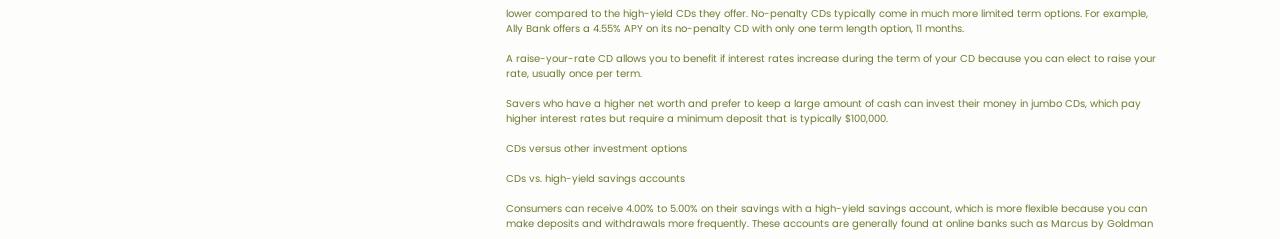lower compared to the high-yield CDs they offer. No-penalty CDs typically come in much more limited term options. For example, Ally Bank offers a 4.55% APY on its no-penalty CD with only one term length option, 11 months.

A raise-your-rate CD allows you to benefit if interest rates increase during the term of your CD because you can elect to raise your rate, usually once per term.

Savers who have a higher net worth and prefer to keep a large amount of cash can invest their money in jumbo CDs, which pay higher interest rates but require a minimum deposit that is typically $100,000.

CDs versus other investment options

CDs vs. high-yield savings accounts

Consumers can receive 4.00% to 5.00% on their savings with a high-yield savings account, which is more flexible because you can make deposits and withdrawals more frequently. These accounts are generally found at online banks such as Marcus by Goldman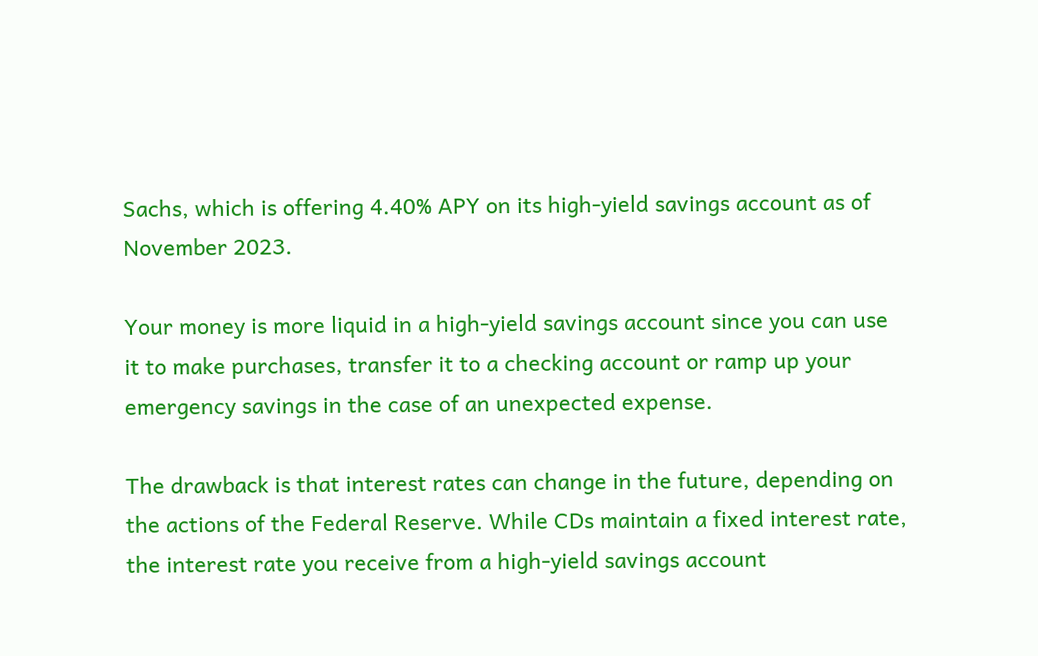Sachs, which is offering 4.40% APY on its high-yield savings account as of November 2023.

Your money is more liquid in a high-yield savings account since you can use it to make purchases, transfer it to a checking account or ramp up your emergency savings in the case of an unexpected expense.

The drawback is that interest rates can change in the future, depending on the actions of the Federal Reserve. While CDs maintain a fixed interest rate, the interest rate you receive from a high-yield savings account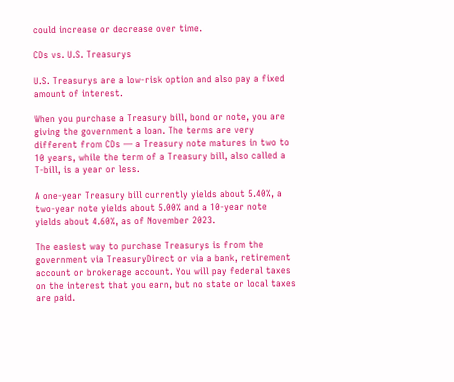could increase or decrease over time.

CDs vs. U.S. Treasurys

U.S. Treasurys are a low-risk option and also pay a fixed amount of interest.

When you purchase a Treasury bill, bond or note, you are giving the government a loan. The terms are very different from CDs — a Treasury note matures in two to 10 years, while the term of a Treasury bill, also called a T-bill, is a year or less.

A one-year Treasury bill currently yields about 5.40%, a two-year note yields about 5.00% and a 10-year note yields about 4.60%, as of November 2023.

The easiest way to purchase Treasurys is from the government via TreasuryDirect or via a bank, retirement account or brokerage account. You will pay federal taxes on the interest that you earn, but no state or local taxes are paid.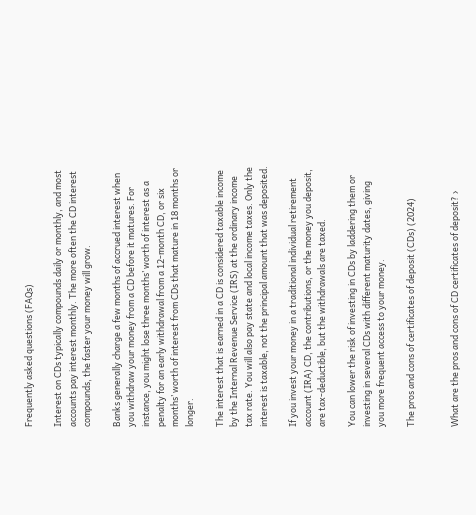Frequently asked questions (FAQs)

Interest on CDs typically compounds daily or monthly, and most accounts pay interest monthly. The more often the CD interest compounds, the faster your money will grow.

Banks generally charge a few months of accrued interest when you withdraw your money from a CD before it matures. For instance, you might lose three months’ worth of interest as a penalty for an early withdrawal from a 12-month CD, or six months’ worth of interest from CDs that mature in 18 months or longer.

The interest that is earned in a CD is considered taxable income by the Internal Revenue Service (IRS) at the ordinary income tax rate. You will also pay state and local income taxes. Only the interest is taxable, not the principal amount that was deposited.

If you invest your money in a traditional individual retirement account (IRA) CD, the contributions, or the money you deposit, are tax-deductible, but the withdrawals are taxed.

You can lower the risk of investing in CDs by laddering them or investing in several CDs with different maturity dates, giving you more frequent access to your money.

The pros and cons of certificates of deposit (CDs) (2024)


What are the pros and cons of CD certificates of deposit? ›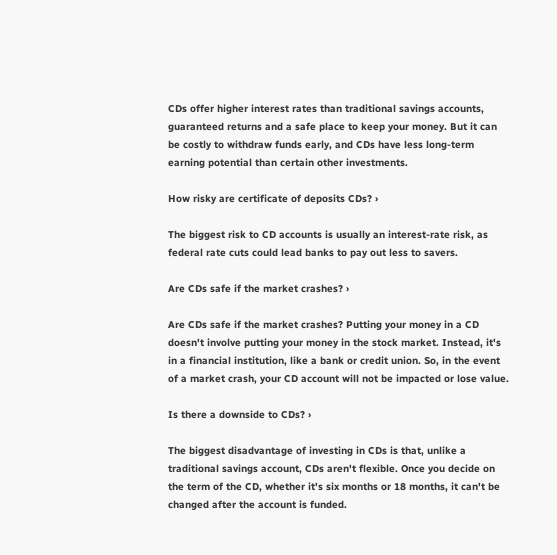CDs offer higher interest rates than traditional savings accounts, guaranteed returns and a safe place to keep your money. But it can be costly to withdraw funds early, and CDs have less long-term earning potential than certain other investments.

How risky are certificate of deposits CDs? ›

The biggest risk to CD accounts is usually an interest-rate risk, as federal rate cuts could lead banks to pay out less to savers.

Are CDs safe if the market crashes? ›

Are CDs safe if the market crashes? Putting your money in a CD doesn't involve putting your money in the stock market. Instead, it's in a financial institution, like a bank or credit union. So, in the event of a market crash, your CD account will not be impacted or lose value.

Is there a downside to CDs? ›

The biggest disadvantage of investing in CDs is that, unlike a traditional savings account, CDs aren't flexible. Once you decide on the term of the CD, whether it's six months or 18 months, it can't be changed after the account is funded.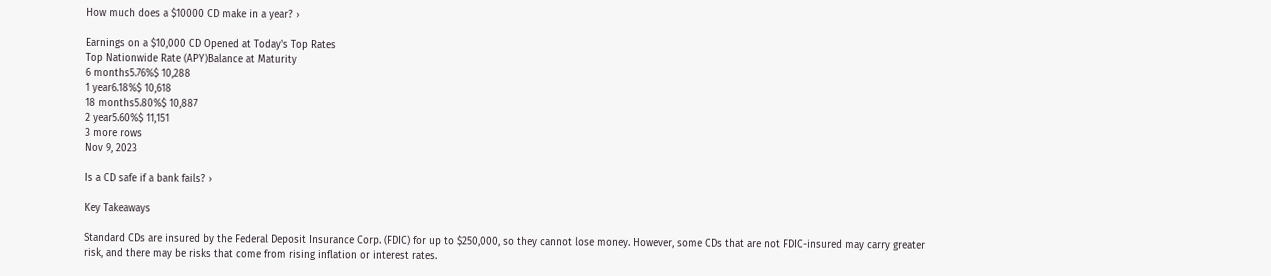How much does a $10000 CD make in a year? ›

Earnings on a $10,000 CD Opened at Today's Top Rates
Top Nationwide Rate (APY)Balance at Maturity
6 months5.76%$ 10,288
1 year6.18%$ 10,618
18 months5.80%$ 10,887
2 year5.60%$ 11,151
3 more rows
Nov 9, 2023

Is a CD safe if a bank fails? ›

Key Takeaways

Standard CDs are insured by the Federal Deposit Insurance Corp. (FDIC) for up to $250,000, so they cannot lose money. However, some CDs that are not FDIC-insured may carry greater risk, and there may be risks that come from rising inflation or interest rates.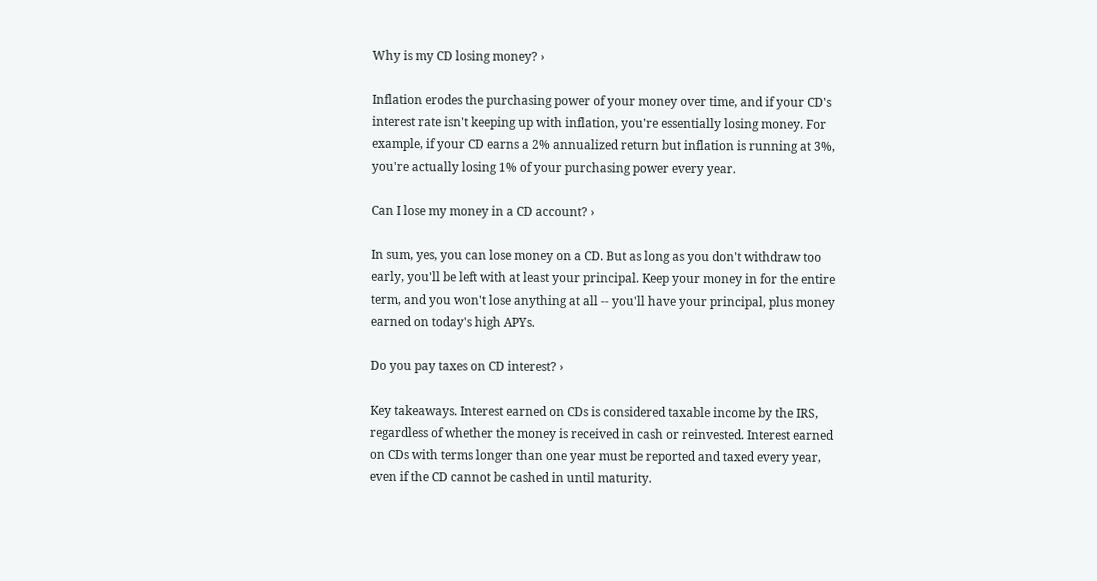Why is my CD losing money? ›

Inflation erodes the purchasing power of your money over time, and if your CD's interest rate isn't keeping up with inflation, you're essentially losing money. For example, if your CD earns a 2% annualized return but inflation is running at 3%, you're actually losing 1% of your purchasing power every year.

Can I lose my money in a CD account? ›

In sum, yes, you can lose money on a CD. But as long as you don't withdraw too early, you'll be left with at least your principal. Keep your money in for the entire term, and you won't lose anything at all -- you'll have your principal, plus money earned on today's high APYs.

Do you pay taxes on CD interest? ›

Key takeaways. Interest earned on CDs is considered taxable income by the IRS, regardless of whether the money is received in cash or reinvested. Interest earned on CDs with terms longer than one year must be reported and taxed every year, even if the CD cannot be cashed in until maturity.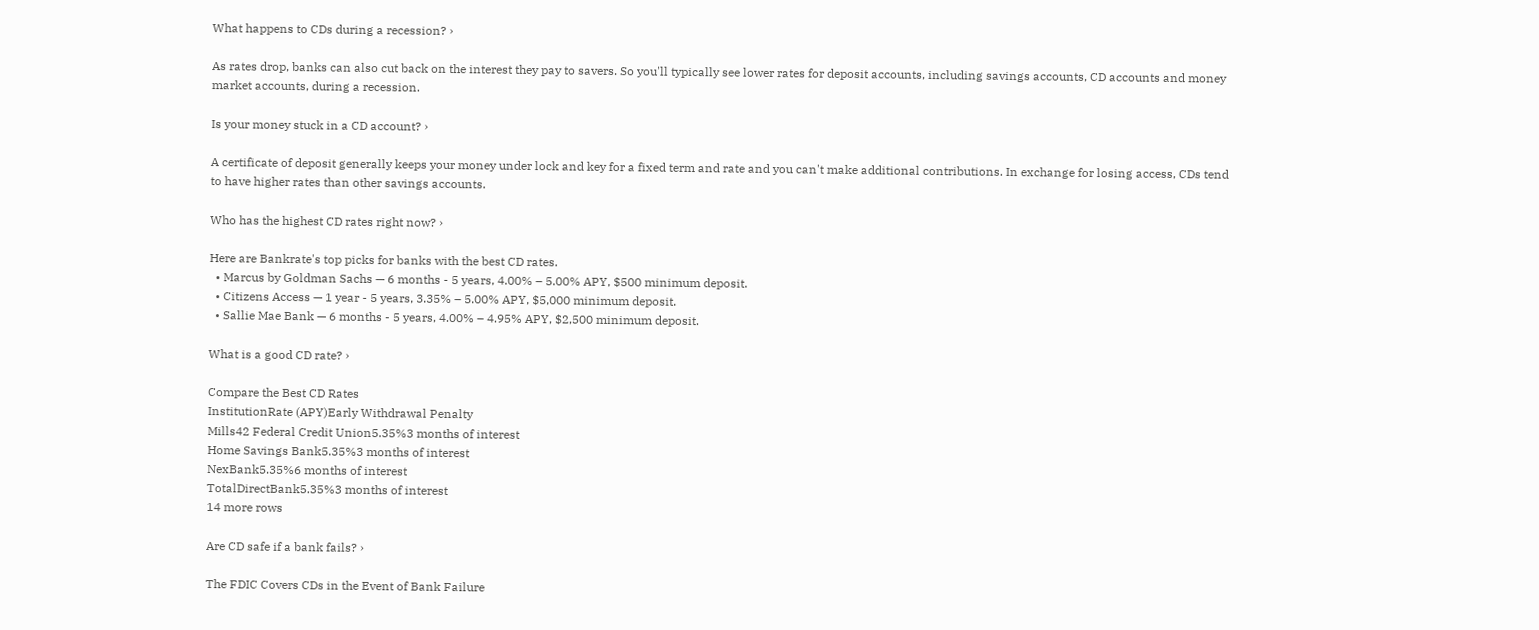What happens to CDs during a recession? ›

As rates drop, banks can also cut back on the interest they pay to savers. So you'll typically see lower rates for deposit accounts, including savings accounts, CD accounts and money market accounts, during a recession.

Is your money stuck in a CD account? ›

A certificate of deposit generally keeps your money under lock and key for a fixed term and rate and you can't make additional contributions. In exchange for losing access, CDs tend to have higher rates than other savings accounts.

Who has the highest CD rates right now? ›

Here are Bankrate's top picks for banks with the best CD rates.
  • Marcus by Goldman Sachs — 6 months - 5 years, 4.00% – 5.00% APY, $500 minimum deposit.
  • Citizens Access — 1 year - 5 years, 3.35% – 5.00% APY, $5,000 minimum deposit.
  • Sallie Mae Bank — 6 months - 5 years, 4.00% – 4.95% APY, $2,500 minimum deposit.

What is a good CD rate? ›

Compare the Best CD Rates
InstitutionRate (APY)Early Withdrawal Penalty
Mills42 Federal Credit Union5.35%3 months of interest
Home Savings Bank5.35%3 months of interest
NexBank5.35%6 months of interest
TotalDirectBank5.35%3 months of interest
14 more rows

Are CD safe if a bank fails? ›

The FDIC Covers CDs in the Event of Bank Failure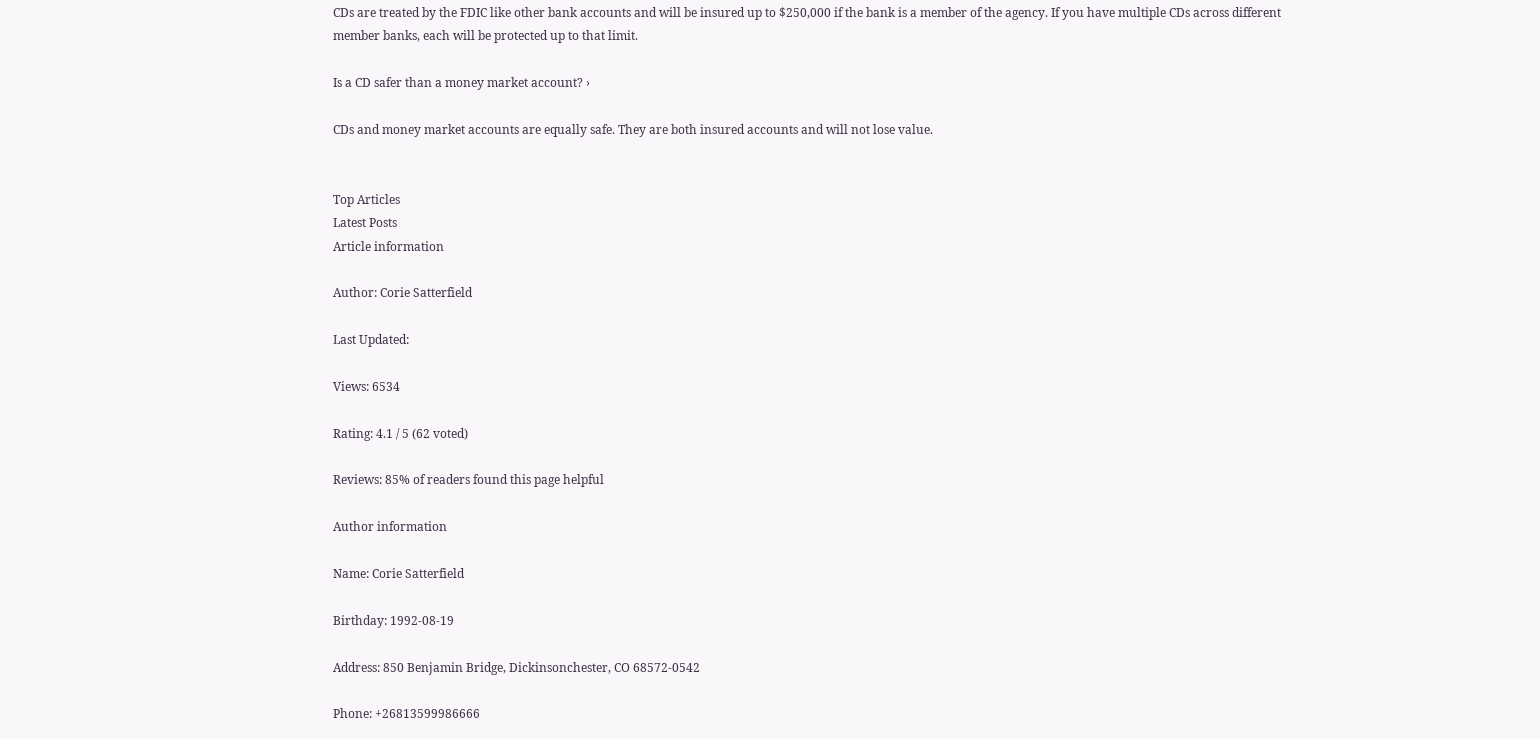CDs are treated by the FDIC like other bank accounts and will be insured up to $250,000 if the bank is a member of the agency. If you have multiple CDs across different member banks, each will be protected up to that limit.

Is a CD safer than a money market account? ›

CDs and money market accounts are equally safe. They are both insured accounts and will not lose value.


Top Articles
Latest Posts
Article information

Author: Corie Satterfield

Last Updated:

Views: 6534

Rating: 4.1 / 5 (62 voted)

Reviews: 85% of readers found this page helpful

Author information

Name: Corie Satterfield

Birthday: 1992-08-19

Address: 850 Benjamin Bridge, Dickinsonchester, CO 68572-0542

Phone: +26813599986666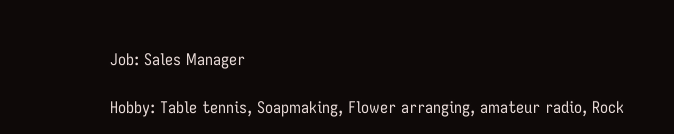Job: Sales Manager

Hobby: Table tennis, Soapmaking, Flower arranging, amateur radio, Rock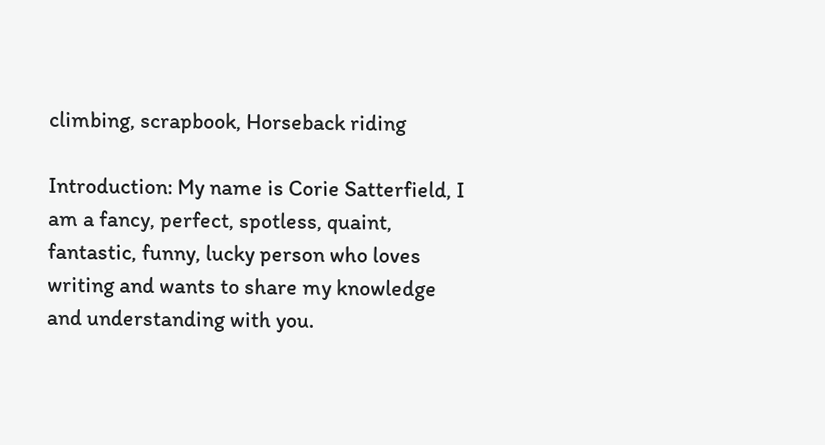climbing, scrapbook, Horseback riding

Introduction: My name is Corie Satterfield, I am a fancy, perfect, spotless, quaint, fantastic, funny, lucky person who loves writing and wants to share my knowledge and understanding with you.